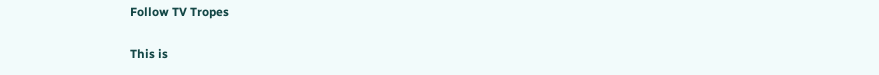Follow TV Tropes

This is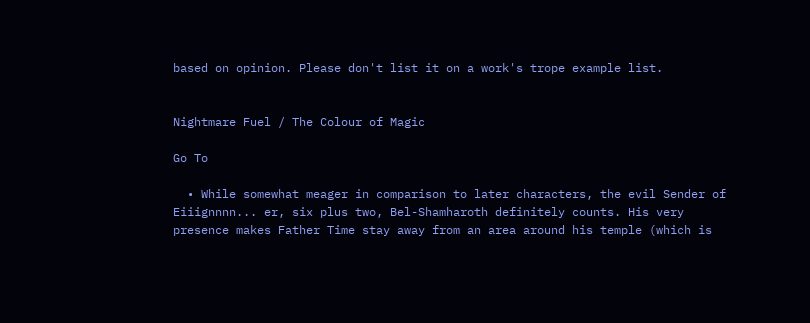based on opinion. Please don't list it on a work's trope example list.


Nightmare Fuel / The Colour of Magic

Go To

  • While somewhat meager in comparison to later characters, the evil Sender of Eiiignnnn... er, six plus two, Bel-Shamharoth definitely counts. His very presence makes Father Time stay away from an area around his temple (which is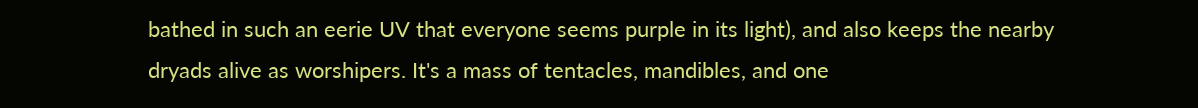bathed in such an eerie UV that everyone seems purple in its light), and also keeps the nearby dryads alive as worshipers. It's a mass of tentacles, mandibles, and one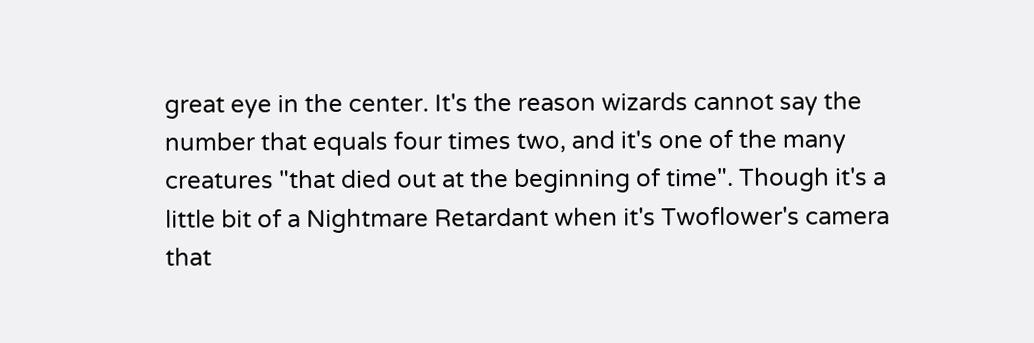great eye in the center. It's the reason wizards cannot say the number that equals four times two, and it's one of the many creatures "that died out at the beginning of time". Though it's a little bit of a Nightmare Retardant when it's Twoflower's camera that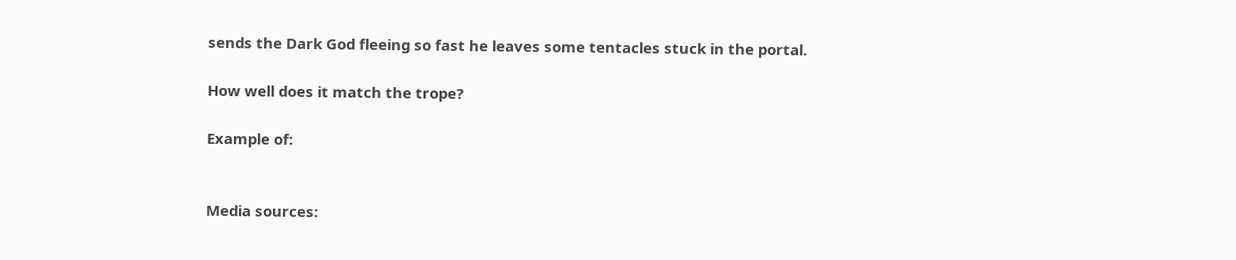sends the Dark God fleeing so fast he leaves some tentacles stuck in the portal.

How well does it match the trope?

Example of:


Media sources: